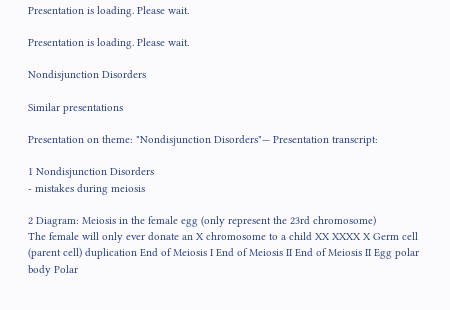Presentation is loading. Please wait.

Presentation is loading. Please wait.

Nondisjunction Disorders

Similar presentations

Presentation on theme: "Nondisjunction Disorders"— Presentation transcript:

1 Nondisjunction Disorders
- mistakes during meiosis

2 Diagram: Meiosis in the female egg (only represent the 23rd chromosome)
The female will only ever donate an X chromosome to a child XX XXXX X Germ cell (parent cell) duplication End of Meiosis I End of Meiosis II End of Meiosis II Egg polar body Polar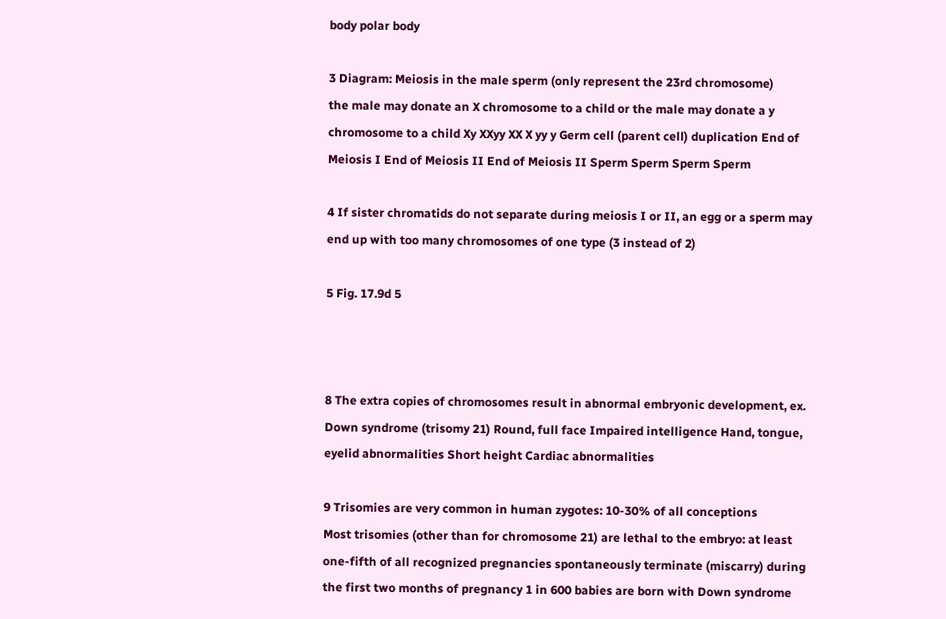body polar body

3 Diagram: Meiosis in the male sperm (only represent the 23rd chromosome)
the male may donate an X chromosome to a child or the male may donate a y chromosome to a child Xy XXyy XX X yy y Germ cell (parent cell) duplication End of Meiosis I End of Meiosis II End of Meiosis II Sperm Sperm Sperm Sperm

4 If sister chromatids do not separate during meiosis I or II, an egg or a sperm may end up with too many chromosomes of one type (3 instead of 2)

5 Fig. 17.9d 5



8 The extra copies of chromosomes result in abnormal embryonic development, ex. Down syndrome (trisomy 21) Round, full face Impaired intelligence Hand, tongue, eyelid abnormalities Short height Cardiac abnormalities

9 Trisomies are very common in human zygotes: 10-30% of all conceptions
Most trisomies (other than for chromosome 21) are lethal to the embryo: at least one-fifth of all recognized pregnancies spontaneously terminate (miscarry) during the first two months of pregnancy 1 in 600 babies are born with Down syndrome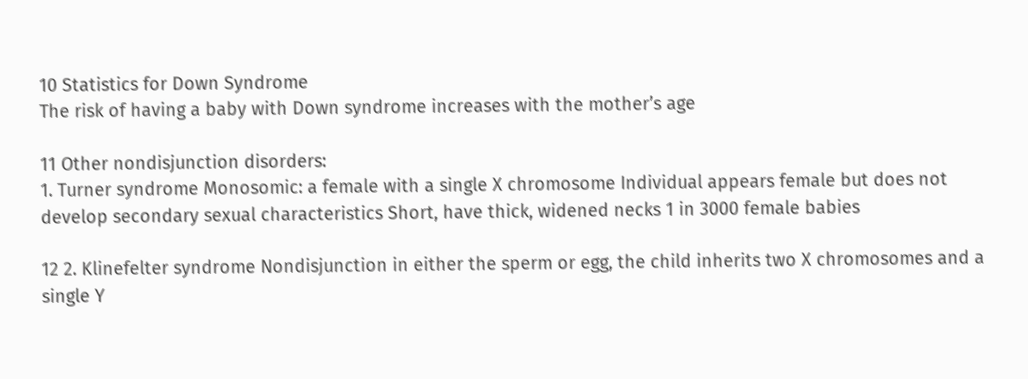10 Statistics for Down Syndrome
The risk of having a baby with Down syndrome increases with the mother’s age

11 Other nondisjunction disorders:
1. Turner syndrome Monosomic: a female with a single X chromosome Individual appears female but does not develop secondary sexual characteristics Short, have thick, widened necks 1 in 3000 female babies

12 2. Klinefelter syndrome Nondisjunction in either the sperm or egg, the child inherits two X chromosomes and a single Y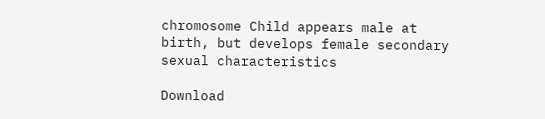chromosome Child appears male at birth, but develops female secondary sexual characteristics

Download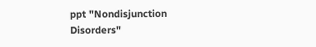ppt "Nondisjunction Disorders"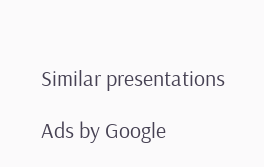Similar presentations

Ads by Google